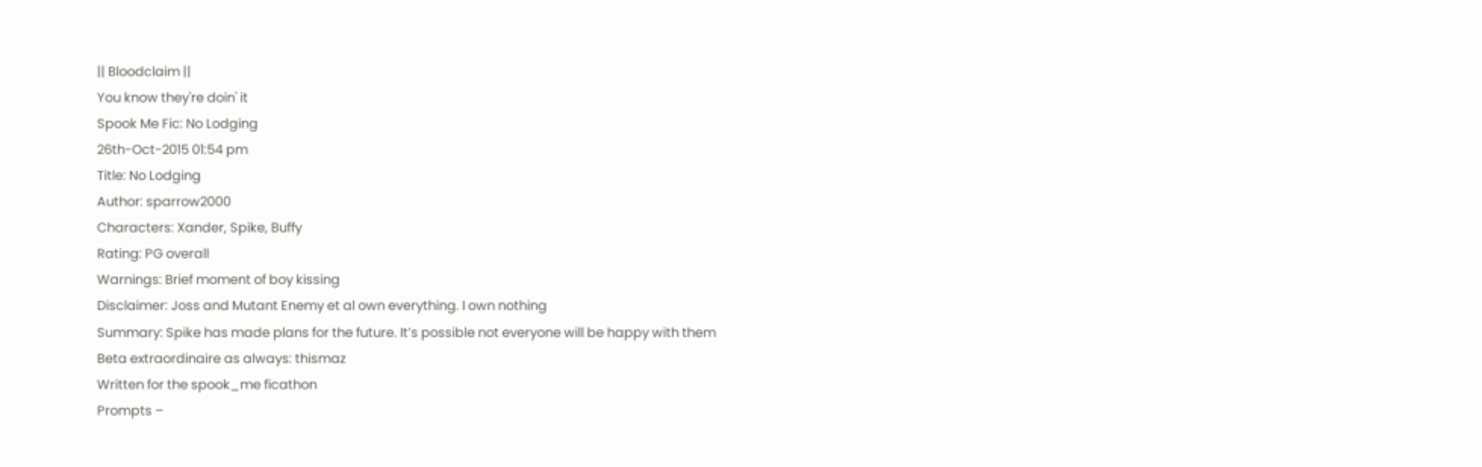|| Bloodclaim ||
You know they're doin' it
Spook Me Fic: No Lodging
26th-Oct-2015 01:54 pm
Title: No Lodging
Author: sparrow2000
Characters: Xander, Spike, Buffy
Rating: PG overall
Warnings: Brief moment of boy kissing
Disclaimer: Joss and Mutant Enemy et al own everything. I own nothing
Summary: Spike has made plans for the future. It’s possible not everyone will be happy with them
Beta extraordinaire as always: thismaz
Written for the spook_me ficathon
Prompts –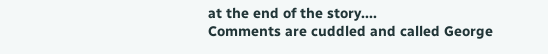at the end of the story....
Comments are cuddled and called George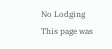No Lodging
This page was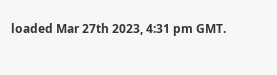loaded Mar 27th 2023, 4:31 pm GMT.